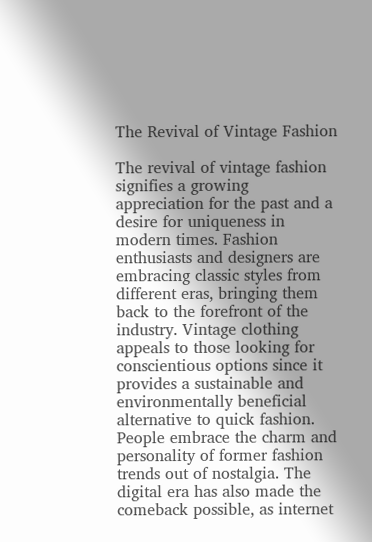The Revival of Vintage Fashion

The revival of vintage fashion signifies a growing appreciation for the past and a desire for uniqueness in modern times. Fashion enthusiasts and designers are embracing classic styles from different eras, bringing them back to the forefront of the industry. Vintage clothing appeals to those looking for conscientious options since it provides a sustainable and environmentally beneficial alternative to quick fashion. People embrace the charm and personality of former fashion trends out of nostalgia. The digital era has also made the comeback possible, as internet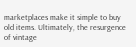marketplaces make it simple to buy old items. Ultimately, the resurgence of vintage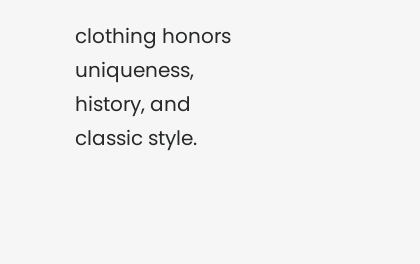clothing honors uniqueness, history, and classic style.